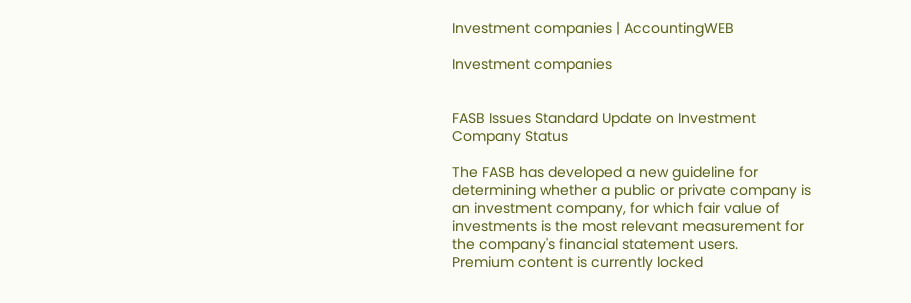Investment companies | AccountingWEB

Investment companies


FASB Issues Standard Update on Investment Company Status

The FASB has developed a new guideline for determining whether a public or private company is an investment company, for which fair value of investments is the most relevant measurement for the company's financial statement users.
Premium content is currently locked